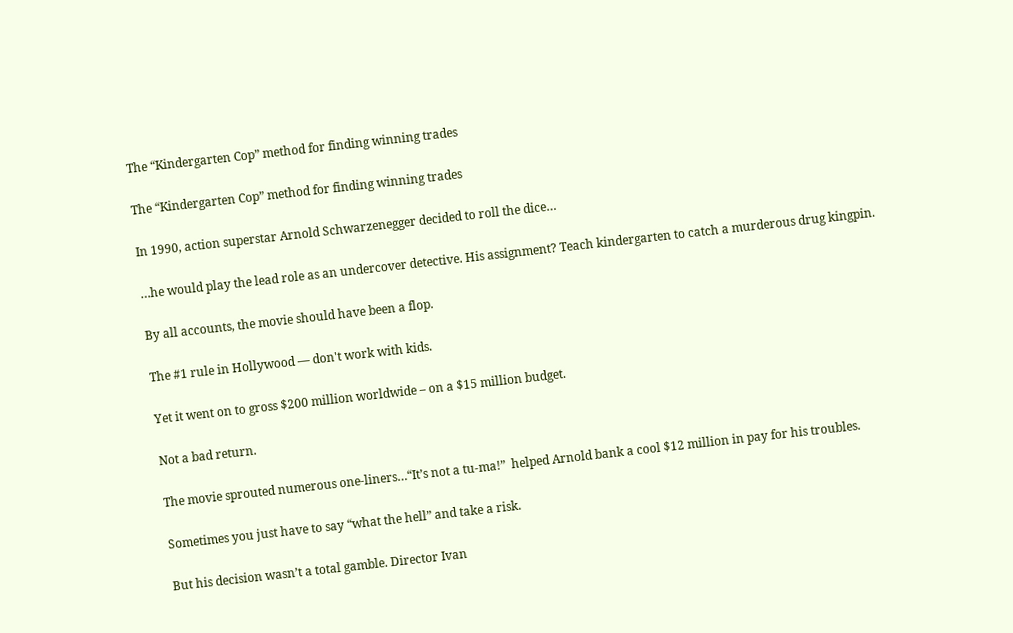The “Kindergarten Cop” method for finding winning trades

The “Kindergarten Cop” method for finding winning trades

In 1990, action superstar Arnold Schwarzenegger decided to roll the dice…

…he would play the lead role as an undercover detective. His assignment? Teach kindergarten to catch a murderous drug kingpin.

By all accounts, the movie should have been a flop.

The #1 rule in Hollywood — don't work with kids.

Yet it went on to gross $200 million worldwide – on a $15 million budget.

Not a bad return.

The movie sprouted numerous one-liners…“It’s not a tu-ma!”  helped Arnold bank a cool $12 million in pay for his troubles.

Sometimes you just have to say “what the hell” and take a risk.

But his decision wasn’t a total gamble. Director Ivan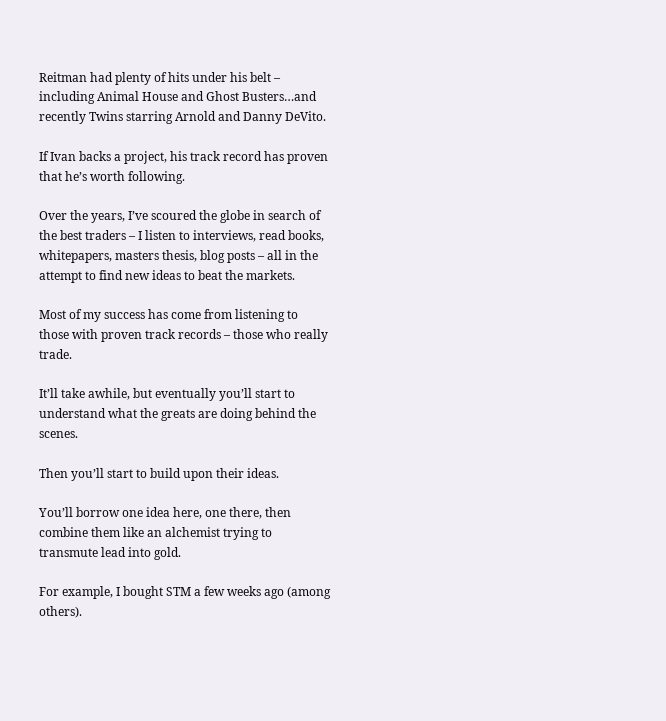Reitman had plenty of hits under his belt – including Animal House and Ghost Busters…and recently Twins starring Arnold and Danny DeVito.

If Ivan backs a project, his track record has proven that he’s worth following.

Over the years, I’ve scoured the globe in search of the best traders – I listen to interviews, read books, whitepapers, masters thesis, blog posts – all in the attempt to find new ideas to beat the markets.

Most of my success has come from listening to those with proven track records – those who really trade.

It’ll take awhile, but eventually you’ll start to understand what the greats are doing behind the scenes.

Then you’ll start to build upon their ideas.

You’ll borrow one idea here, one there, then combine them like an alchemist trying to transmute lead into gold.

For example, I bought STM a few weeks ago (among others).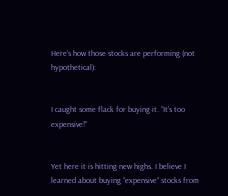Here’s how those stocks are performing (not hypothetical):


I caught some flack for buying it. “It’s too expensive!”


Yet here it is hitting new highs. I believe I learned about buying “expensive” stocks from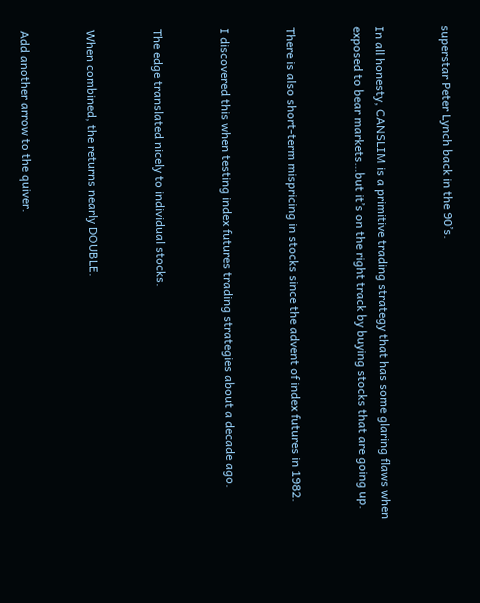superstar Peter Lynch back in the 90’s.


In all honesty, CANSLIM is a primitive trading strategy that has some glaring flaws when exposed to bear markets…but it’s on the right track by buying stocks that are going up.


There is also short-term mispricing in stocks since the advent of index futures in 1982.


I discovered this when testing index futures trading strategies about a decade ago.


The edge translated nicely to individual stocks.


When combined, the returns nearly DOUBLE.


Add another arrow to the quiver.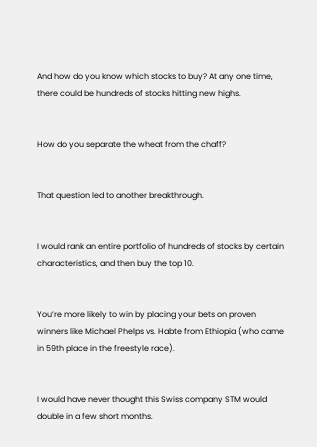And how do you know which stocks to buy? At any one time, there could be hundreds of stocks hitting new highs.


How do you separate the wheat from the chaff?


That question led to another breakthrough.


I would rank an entire portfolio of hundreds of stocks by certain characteristics, and then buy the top 10.


You’re more likely to win by placing your bets on proven winners like Michael Phelps vs. Habte from Ethiopia (who came in 59th place in the freestyle race).


I would have never thought this Swiss company STM would double in a few short months.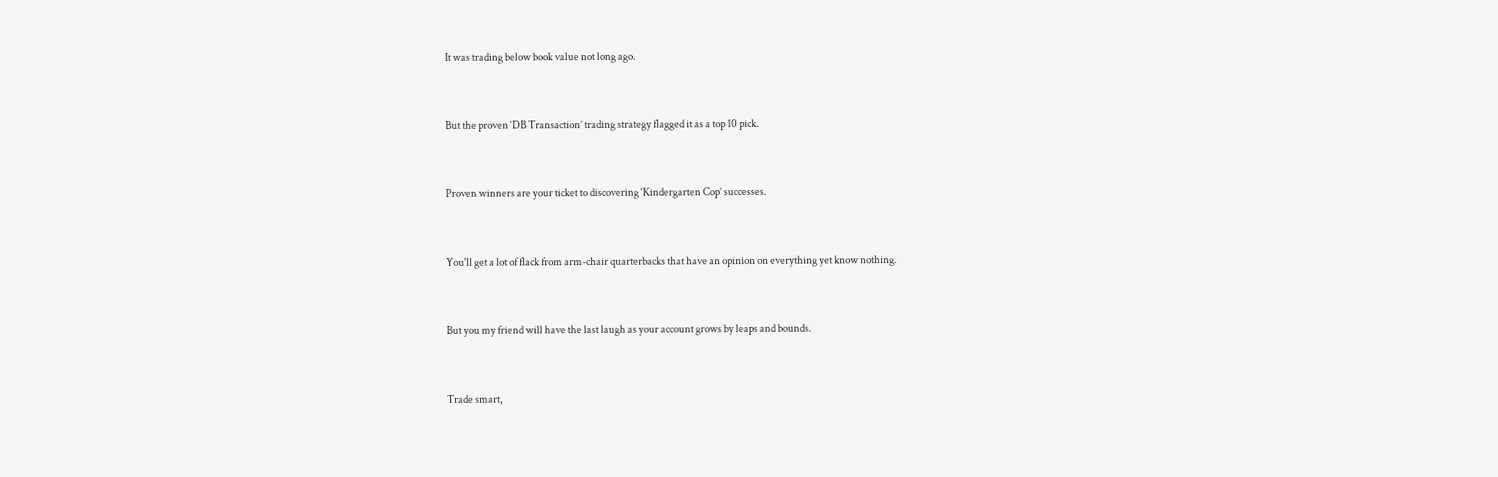It was trading below book value not long ago.


But the proven ‘DB Transaction’ trading strategy flagged it as a top 10 pick.


Proven winners are your ticket to discovering ‘Kindergarten Cop’ successes.


You'll get a lot of flack from arm-chair quarterbacks that have an opinion on everything yet know nothing.


But you my friend will have the last laugh as your account grows by leaps and bounds.


Trade smart,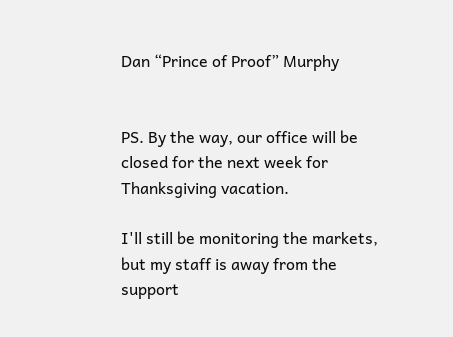Dan “Prince of Proof” Murphy


PS. By the way, our office will be closed for the next week for Thanksgiving vacation.

I'll still be monitoring the markets, but my staff is away from the support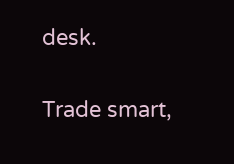desk.


Trade smart,